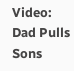Video: Dad Pulls Sons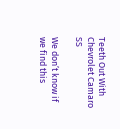Teeth Out With Chevrolet Camaro SS

We don’t know if we find this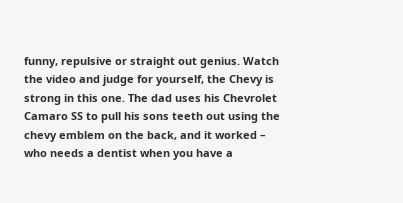funny, repulsive or straight out genius. Watch the video and judge for yourself, the Chevy is strong in this one. The dad uses his Chevrolet Camaro SS to pull his sons teeth out using the chevy emblem on the back, and it worked – who needs a dentist when you have a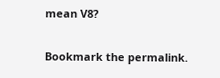mean V8?

Bookmark the permalink.